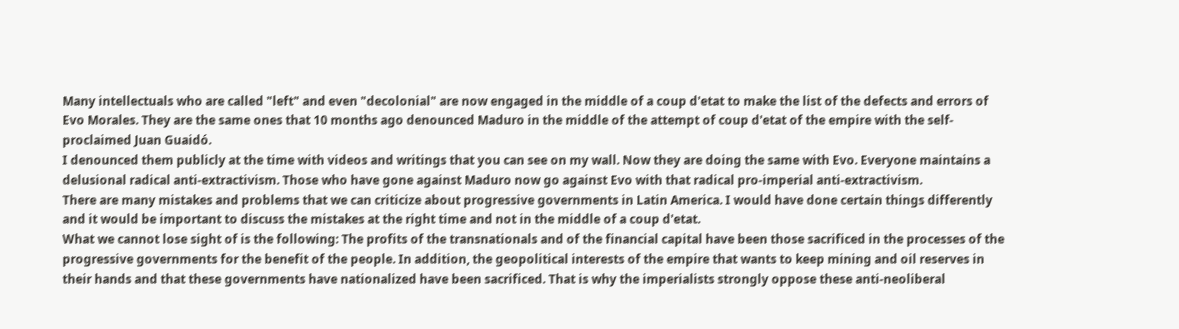Many intellectuals who are called "left" and even "decolonial" are now engaged in the middle of a coup d'etat to make the list of the defects and errors of Evo Morales. They are the same ones that 10 months ago denounced Maduro in the middle of the attempt of coup d'etat of the empire with the self-proclaimed Juan Guaidó.
I denounced them publicly at the time with videos and writings that you can see on my wall. Now they are doing the same with Evo. Everyone maintains a delusional radical anti-extractivism. Those who have gone against Maduro now go against Evo with that radical pro-imperial anti-extractivism.
There are many mistakes and problems that we can criticize about progressive governments in Latin America. I would have done certain things differently and it would be important to discuss the mistakes at the right time and not in the middle of a coup d'etat.
What we cannot lose sight of is the following: The profits of the transnationals and of the financial capital have been those sacrificed in the processes of the progressive governments for the benefit of the people. In addition, the geopolitical interests of the empire that wants to keep mining and oil reserves in their hands and that these governments have nationalized have been sacrificed. That is why the imperialists strongly oppose these anti-neoliberal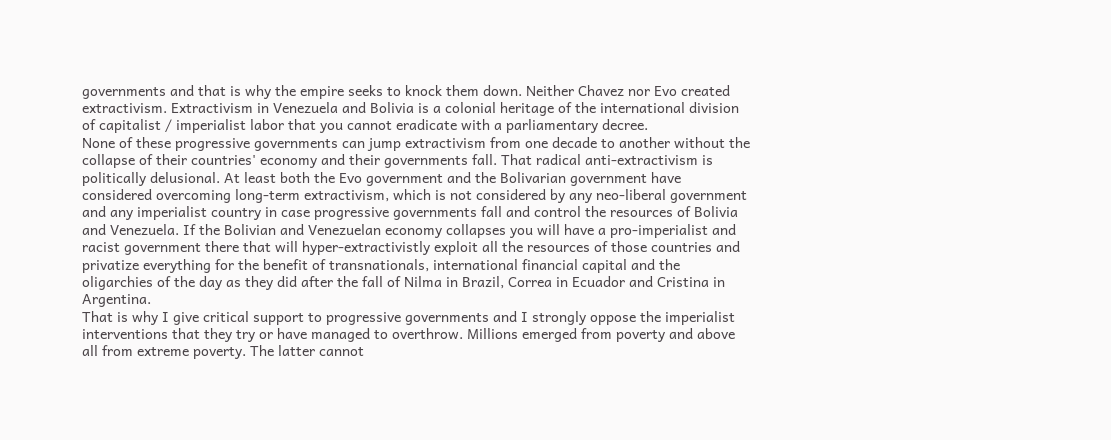governments and that is why the empire seeks to knock them down. Neither Chavez nor Evo created extractivism. Extractivism in Venezuela and Bolivia is a colonial heritage of the international division of capitalist / imperialist labor that you cannot eradicate with a parliamentary decree.
None of these progressive governments can jump extractivism from one decade to another without the collapse of their countries' economy and their governments fall. That radical anti-extractivism is politically delusional. At least both the Evo government and the Bolivarian government have considered overcoming long-term extractivism, which is not considered by any neo-liberal government and any imperialist country in case progressive governments fall and control the resources of Bolivia and Venezuela. If the Bolivian and Venezuelan economy collapses you will have a pro-imperialist and racist government there that will hyper-extractivistly exploit all the resources of those countries and privatize everything for the benefit of transnationals, international financial capital and the oligarchies of the day as they did after the fall of Nilma in Brazil, Correa in Ecuador and Cristina in Argentina.
That is why I give critical support to progressive governments and I strongly oppose the imperialist interventions that they try or have managed to overthrow. Millions emerged from poverty and above all from extreme poverty. The latter cannot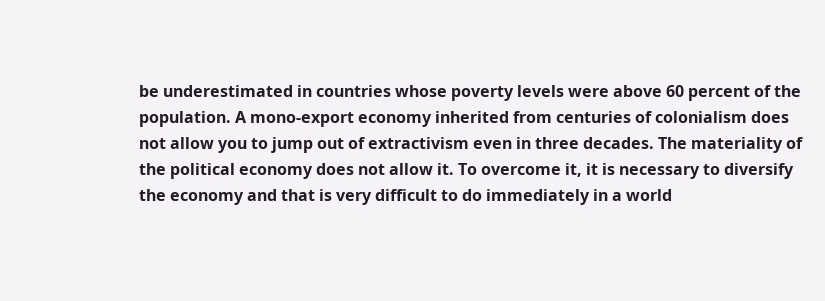be underestimated in countries whose poverty levels were above 60 percent of the population. A mono-export economy inherited from centuries of colonialism does not allow you to jump out of extractivism even in three decades. The materiality of the political economy does not allow it. To overcome it, it is necessary to diversify the economy and that is very difficult to do immediately in a world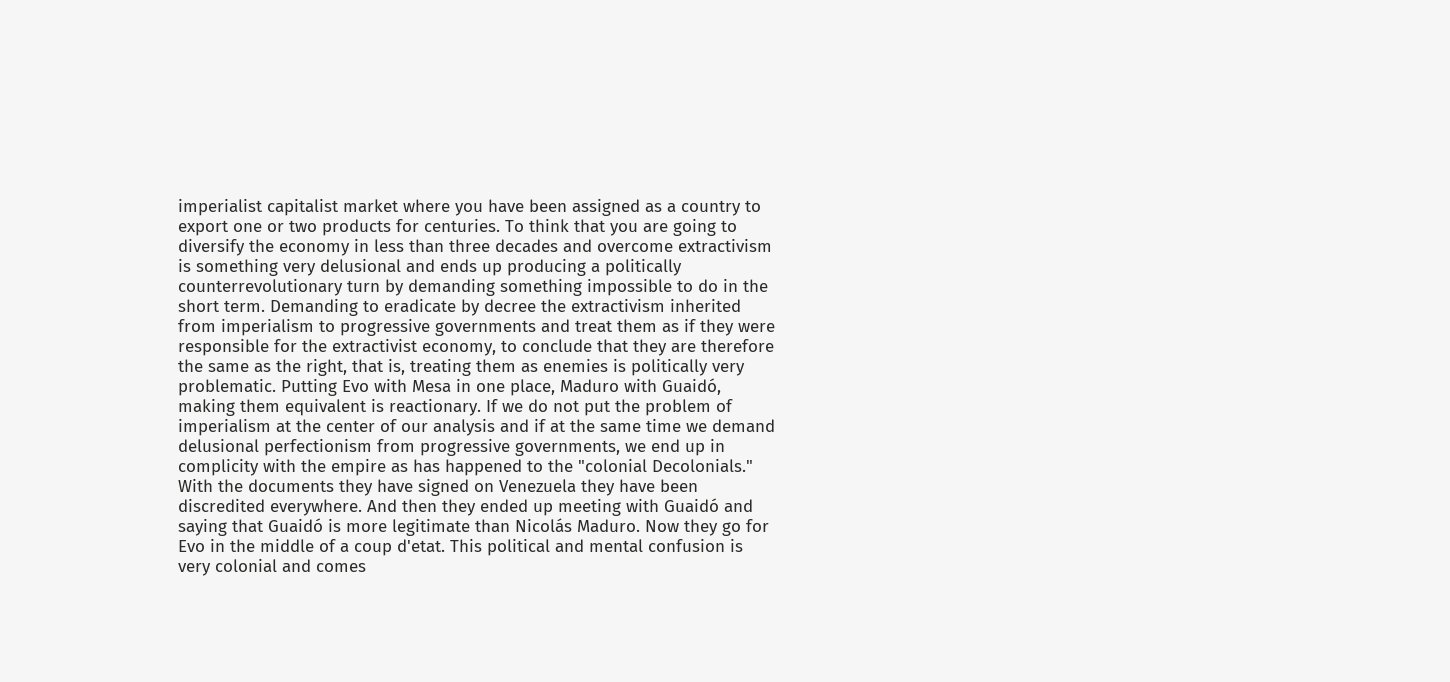imperialist capitalist market where you have been assigned as a country to export one or two products for centuries. To think that you are going to diversify the economy in less than three decades and overcome extractivism is something very delusional and ends up producing a politically counterrevolutionary turn by demanding something impossible to do in the short term. Demanding to eradicate by decree the extractivism inherited from imperialism to progressive governments and treat them as if they were responsible for the extractivist economy, to conclude that they are therefore the same as the right, that is, treating them as enemies is politically very problematic. Putting Evo with Mesa in one place, Maduro with Guaidó, making them equivalent is reactionary. If we do not put the problem of imperialism at the center of our analysis and if at the same time we demand delusional perfectionism from progressive governments, we end up in complicity with the empire as has happened to the "colonial Decolonials." With the documents they have signed on Venezuela they have been discredited everywhere. And then they ended up meeting with Guaidó and saying that Guaidó is more legitimate than Nicolás Maduro. Now they go for Evo in the middle of a coup d'etat. This political and mental confusion is very colonial and comes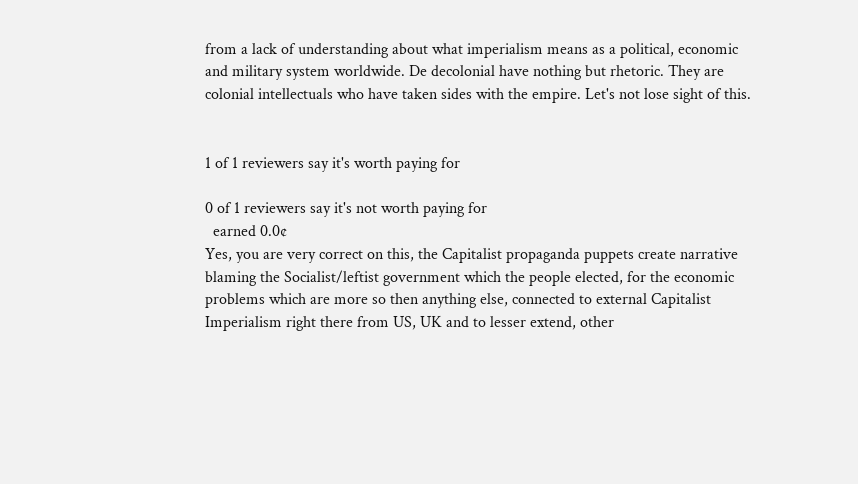from a lack of understanding about what imperialism means as a political, economic and military system worldwide. De decolonial have nothing but rhetoric. They are colonial intellectuals who have taken sides with the empire. Let's not lose sight of this.


1 of 1 reviewers say it's worth paying for

0 of 1 reviewers say it's not worth paying for
  earned 0.0¢
Yes, you are very correct on this, the Capitalist propaganda puppets create narrative blaming the Socialist/leftist government which the people elected, for the economic problems which are more so then anything else, connected to external Capitalist Imperialism right there from US, UK and to lesser extend, other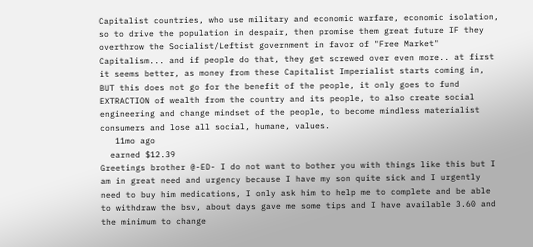Capitalist countries, who use military and economic warfare, economic isolation, so to drive the population in despair, then promise them great future IF they overthrow the Socialist/Leftist government in favor of "Free Market" Capitalism... and if people do that, they get screwed over even more.. at first it seems better, as money from these Capitalist Imperialist starts coming in, BUT this does not go for the benefit of the people, it only goes to fund EXTRACTION of wealth from the country and its people, to also create social engineering and change mindset of the people, to become mindless materialist consumers and lose all social, humane, values.
   11mo ago
  earned $12.39
Greetings brother @-ED- I do not want to bother you with things like this but I am in great need and urgency because I have my son quite sick and I urgently need to buy him medications, I only ask him to help me to complete and be able to withdraw the bsv, about days gave me some tips and I have available 3.60 and the minimum to change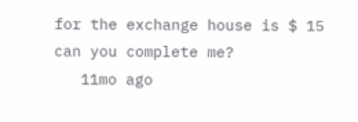for the exchange house is $ 15 can you complete me?
   11mo ago